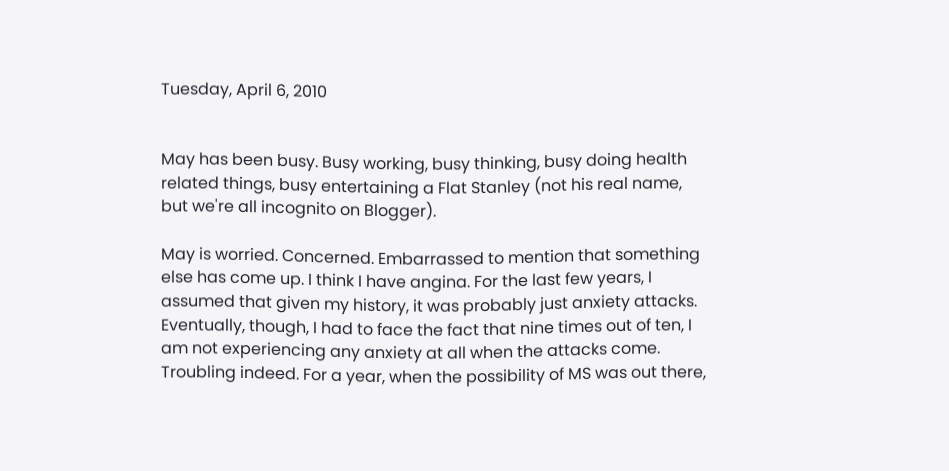Tuesday, April 6, 2010


May has been busy. Busy working, busy thinking, busy doing health related things, busy entertaining a Flat Stanley (not his real name, but we're all incognito on Blogger).

May is worried. Concerned. Embarrassed to mention that something else has come up. I think I have angina. For the last few years, I assumed that given my history, it was probably just anxiety attacks. Eventually, though, I had to face the fact that nine times out of ten, I am not experiencing any anxiety at all when the attacks come. Troubling indeed. For a year, when the possibility of MS was out there,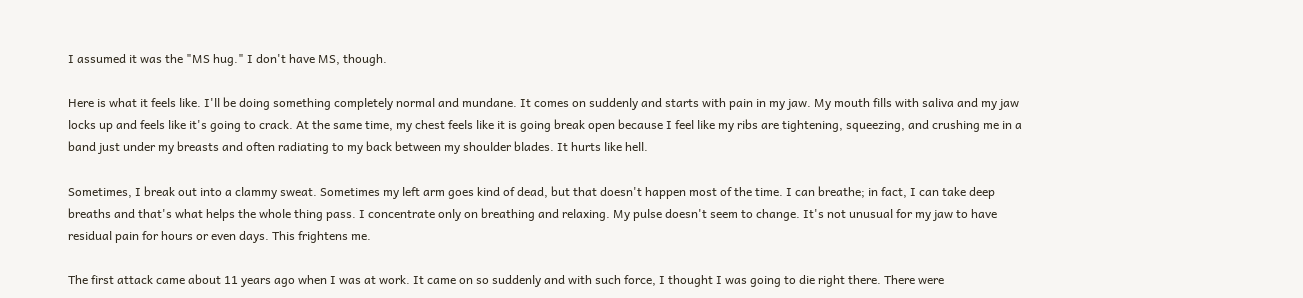I assumed it was the "MS hug." I don't have MS, though.

Here is what it feels like. I'll be doing something completely normal and mundane. It comes on suddenly and starts with pain in my jaw. My mouth fills with saliva and my jaw locks up and feels like it's going to crack. At the same time, my chest feels like it is going break open because I feel like my ribs are tightening, squeezing, and crushing me in a band just under my breasts and often radiating to my back between my shoulder blades. It hurts like hell.

Sometimes, I break out into a clammy sweat. Sometimes my left arm goes kind of dead, but that doesn't happen most of the time. I can breathe; in fact, I can take deep breaths and that's what helps the whole thing pass. I concentrate only on breathing and relaxing. My pulse doesn't seem to change. It's not unusual for my jaw to have residual pain for hours or even days. This frightens me.

The first attack came about 11 years ago when I was at work. It came on so suddenly and with such force, I thought I was going to die right there. There were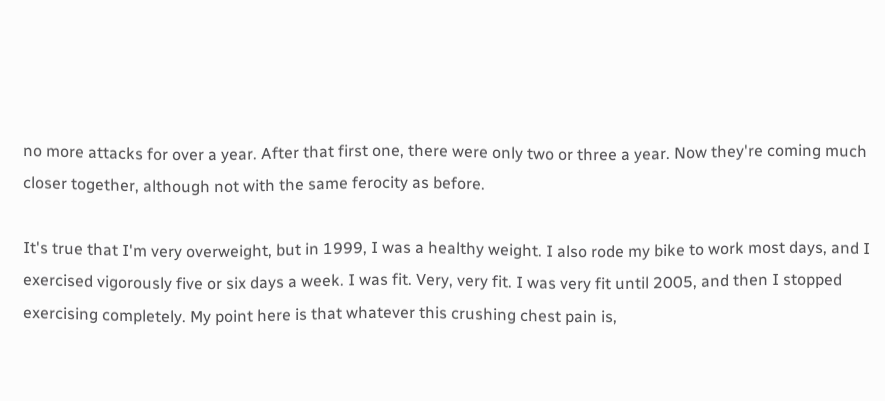no more attacks for over a year. After that first one, there were only two or three a year. Now they're coming much closer together, although not with the same ferocity as before.

It's true that I'm very overweight, but in 1999, I was a healthy weight. I also rode my bike to work most days, and I exercised vigorously five or six days a week. I was fit. Very, very fit. I was very fit until 2005, and then I stopped exercising completely. My point here is that whatever this crushing chest pain is,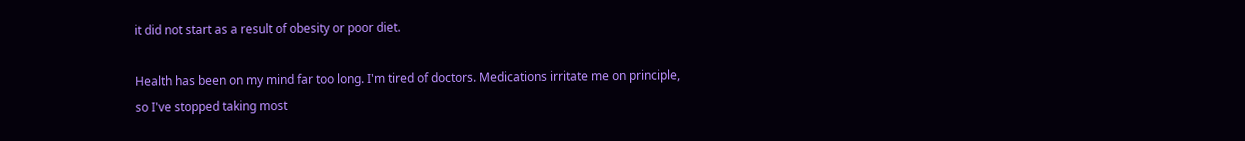it did not start as a result of obesity or poor diet.

Health has been on my mind far too long. I'm tired of doctors. Medications irritate me on principle, so I've stopped taking most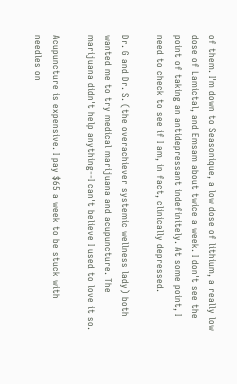of them. I'm down to Seasonique, a low dose of lithium, a really low dose of Lamictal, and Emsam about twice a week. I don't see the point of taking an antidepressant indefinitely. At some point, I need to check to see if I am, in fact, clinically depressed.

Dr. G and Dr. S. (the overachiever systemic wellness lady) both wanted me to try medical marijuana and acupuncture. The marijuana didn't help anything--I can't believe I used to love it so.

Acupuncture is expensive. I pay $65 a week to be stuck with needles on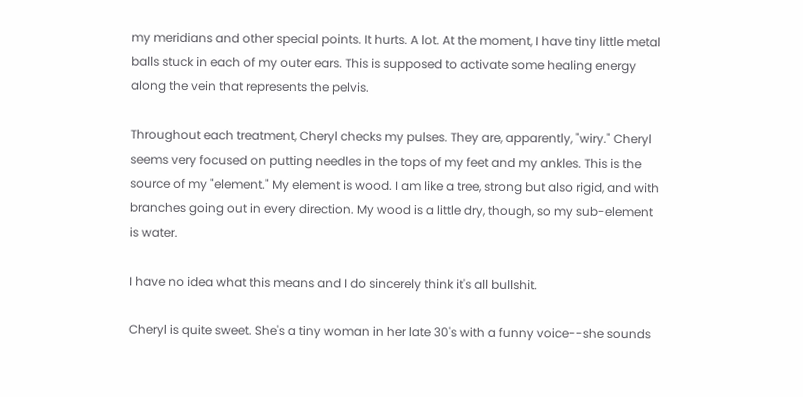my meridians and other special points. It hurts. A lot. At the moment, I have tiny little metal balls stuck in each of my outer ears. This is supposed to activate some healing energy along the vein that represents the pelvis.

Throughout each treatment, Cheryl checks my pulses. They are, apparently, "wiry." Cheryl seems very focused on putting needles in the tops of my feet and my ankles. This is the source of my "element." My element is wood. I am like a tree, strong but also rigid, and with branches going out in every direction. My wood is a little dry, though, so my sub-element is water.

I have no idea what this means and I do sincerely think it's all bullshit.

Cheryl is quite sweet. She's a tiny woman in her late 30's with a funny voice--she sounds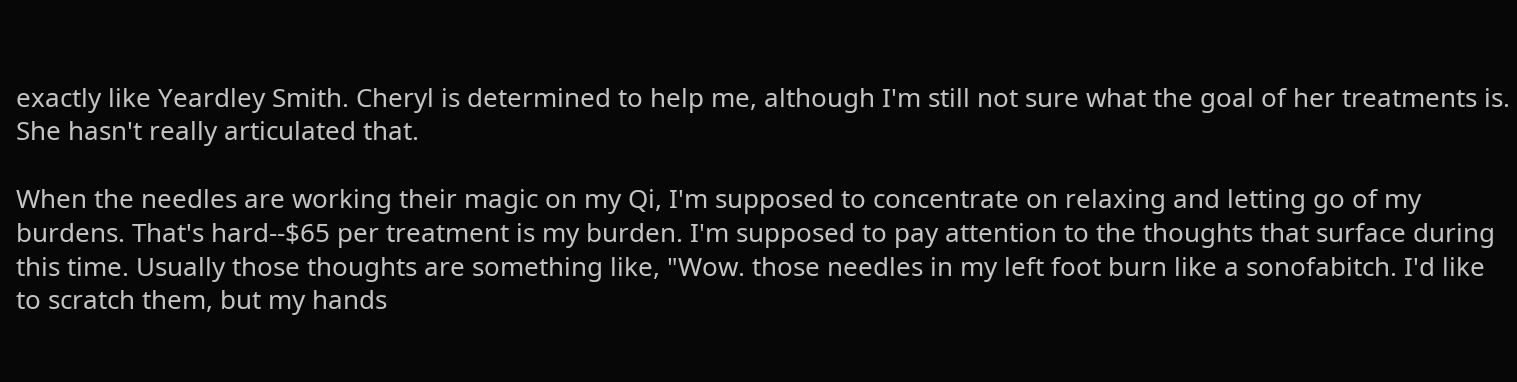exactly like Yeardley Smith. Cheryl is determined to help me, although I'm still not sure what the goal of her treatments is. She hasn't really articulated that.

When the needles are working their magic on my Qi, I'm supposed to concentrate on relaxing and letting go of my burdens. That's hard--$65 per treatment is my burden. I'm supposed to pay attention to the thoughts that surface during this time. Usually those thoughts are something like, "Wow. those needles in my left foot burn like a sonofabitch. I'd like to scratch them, but my hands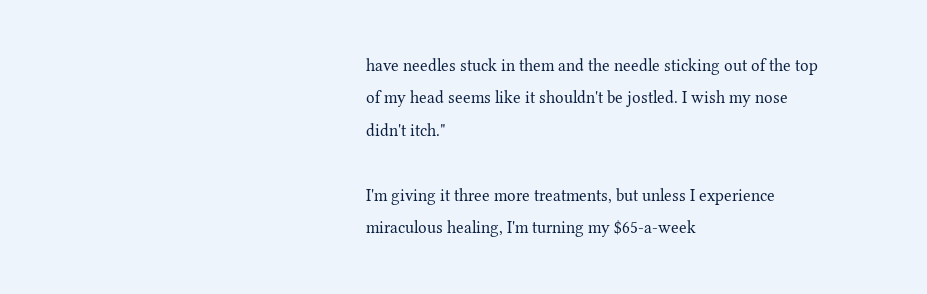have needles stuck in them and the needle sticking out of the top of my head seems like it shouldn't be jostled. I wish my nose didn't itch."

I'm giving it three more treatments, but unless I experience miraculous healing, I'm turning my $65-a-week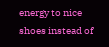energy to nice shoes instead of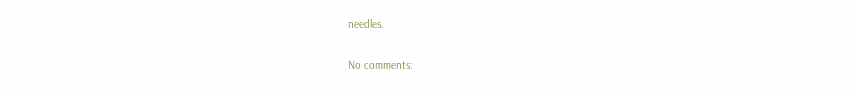needles.

No comments: